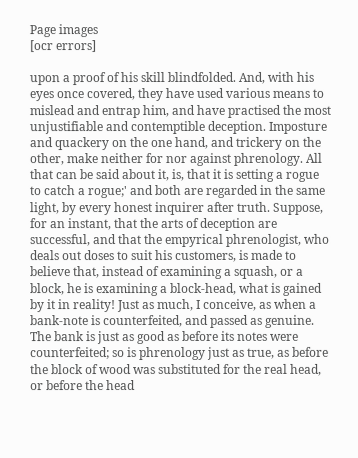Page images
[ocr errors]

upon a proof of his skill blindfolded. And, with his eyes once covered, they have used various means to mislead and entrap him, and have practised the most unjustifiable and contemptible deception. Imposture and quackery on the one hand, and trickery on the other, make neither for nor against phrenology. All that can be said about it, is, that it is setting a rogue to catch a rogue;' and both are regarded in the same light, by every honest inquirer after truth. Suppose, for an instant, that the arts of deception are successful, and that the empyrical phrenologist, who deals out doses to suit his customers, is made to believe that, instead of examining a squash, or a block, he is examining a block-head, what is gained by it in reality! Just as much, I conceive, as when a bank-note is counterfeited, and passed as genuine. The bank is just as good as before its notes were counterfeited; so is phrenology just as true, as before the block of wood was substituted for the real head, or before the head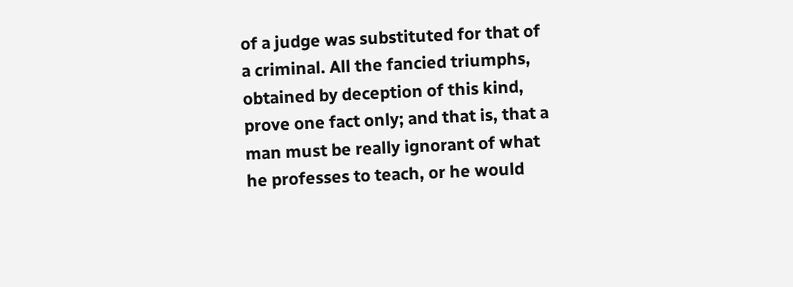of a judge was substituted for that of a criminal. All the fancied triumphs, obtained by deception of this kind, prove one fact only; and that is, that a man must be really ignorant of what he professes to teach, or he would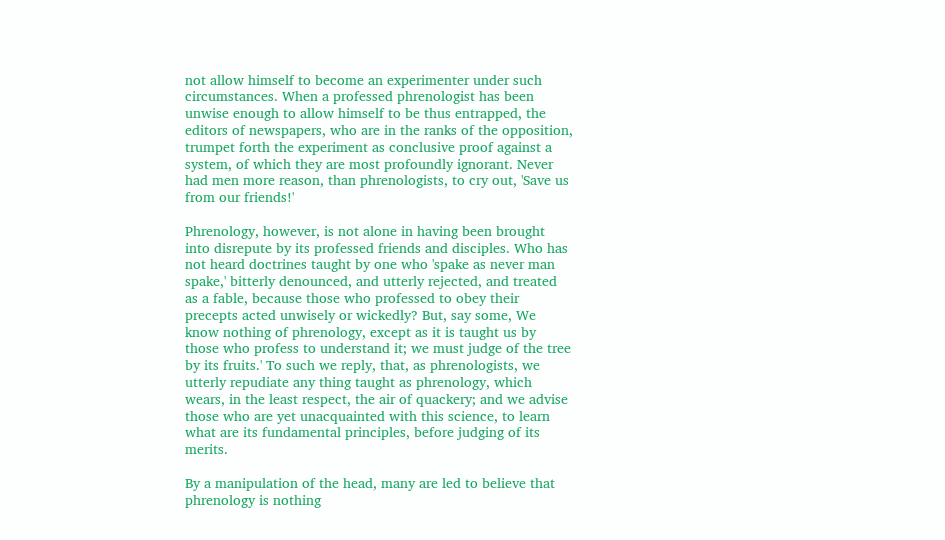not allow himself to become an experimenter under such circumstances. When a professed phrenologist has been unwise enough to allow himself to be thus entrapped, the editors of newspapers, who are in the ranks of the opposition, trumpet forth the experiment as conclusive proof against a system, of which they are most profoundly ignorant. Never had men more reason, than phrenologists, to cry out, 'Save us from our friends!'

Phrenology, however, is not alone in having been brought into disrepute by its professed friends and disciples. Who has not heard doctrines taught by one who 'spake as never man spake,' bitterly denounced, and utterly rejected, and treated as a fable, because those who professed to obey their precepts acted unwisely or wickedly? But, say some, We know nothing of phrenology, except as it is taught us by those who profess to understand it; we must judge of the tree by its fruits.' To such we reply, that, as phrenologists, we utterly repudiate any thing taught as phrenology, which wears, in the least respect, the air of quackery; and we advise those who are yet unacquainted with this science, to learn what are its fundamental principles, before judging of its merits.

By a manipulation of the head, many are led to believe that phrenology is nothing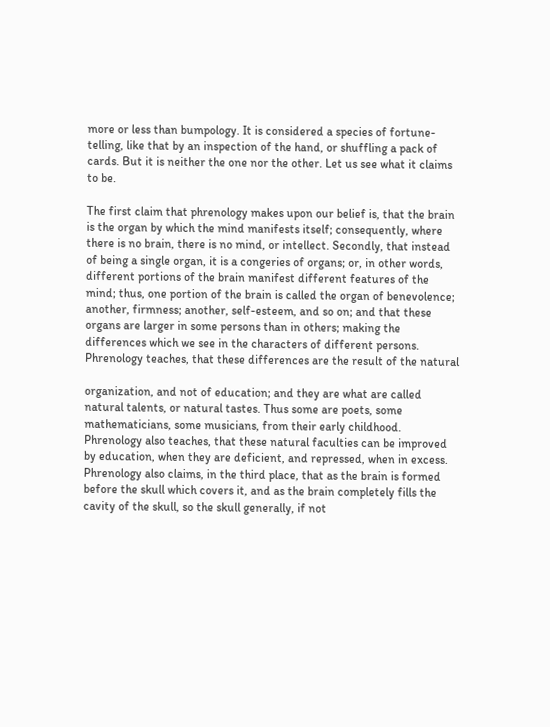more or less than bumpology. It is considered a species of fortune-telling, like that by an inspection of the hand, or shuffling a pack of cards. But it is neither the one nor the other. Let us see what it claims to be.

The first claim that phrenology makes upon our belief is, that the brain is the organ by which the mind manifests itself; consequently, where there is no brain, there is no mind, or intellect. Secondly, that instead of being a single organ, it is a congeries of organs; or, in other words, different portions of the brain manifest different features of the mind; thus, one portion of the brain is called the organ of benevolence; another, firmness; another, self-esteem, and so on; and that these organs are larger in some persons than in others; making the differences which we see in the characters of different persons. Phrenology teaches, that these differences are the result of the natural

organization, and not of education; and they are what are called natural talents, or natural tastes. Thus some are poets, some mathematicians, some musicians, from their early childhood. Phrenology also teaches, that these natural faculties can be improved by education, when they are deficient, and repressed, when in excess. Phrenology also claims, in the third place, that as the brain is formed before the skull which covers it, and as the brain completely fills the cavity of the skull, so the skull generally, if not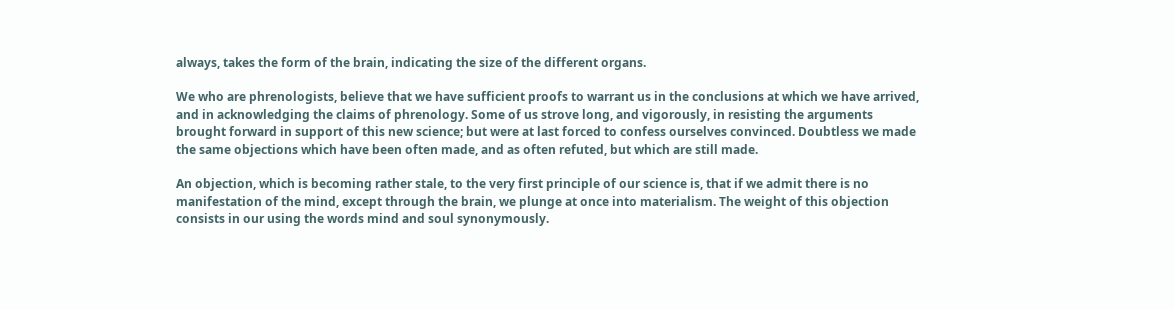always, takes the form of the brain, indicating the size of the different organs.

We who are phrenologists, believe that we have sufficient proofs to warrant us in the conclusions at which we have arrived, and in acknowledging the claims of phrenology. Some of us strove long, and vigorously, in resisting the arguments brought forward in support of this new science; but were at last forced to confess ourselves convinced. Doubtless we made the same objections which have been often made, and as often refuted, but which are still made.

An objection, which is becoming rather stale, to the very first principle of our science is, that if we admit there is no manifestation of the mind, except through the brain, we plunge at once into materialism. The weight of this objection consists in our using the words mind and soul synonymously.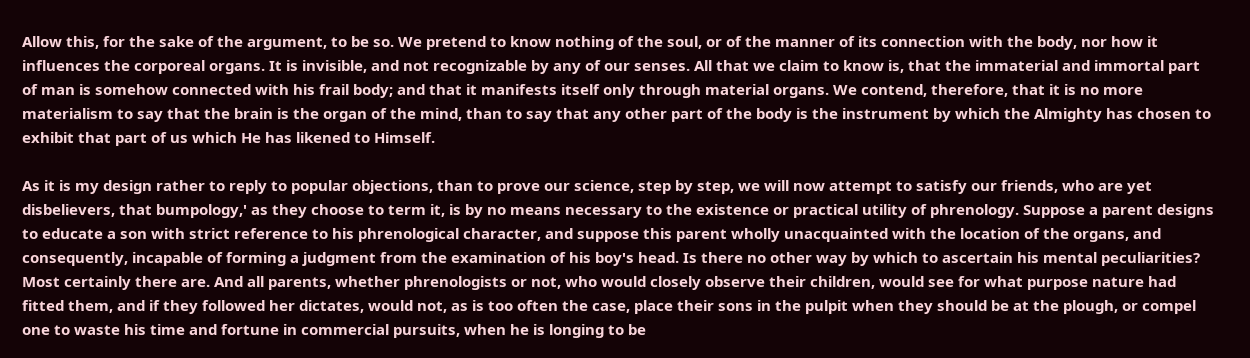Allow this, for the sake of the argument, to be so. We pretend to know nothing of the soul, or of the manner of its connection with the body, nor how it influences the corporeal organs. It is invisible, and not recognizable by any of our senses. All that we claim to know is, that the immaterial and immortal part of man is somehow connected with his frail body; and that it manifests itself only through material organs. We contend, therefore, that it is no more materialism to say that the brain is the organ of the mind, than to say that any other part of the body is the instrument by which the Almighty has chosen to exhibit that part of us which He has likened to Himself.

As it is my design rather to reply to popular objections, than to prove our science, step by step, we will now attempt to satisfy our friends, who are yet disbelievers, that bumpology,' as they choose to term it, is by no means necessary to the existence or practical utility of phrenology. Suppose a parent designs to educate a son with strict reference to his phrenological character, and suppose this parent wholly unacquainted with the location of the organs, and consequently, incapable of forming a judgment from the examination of his boy's head. Is there no other way by which to ascertain his mental peculiarities? Most certainly there are. And all parents, whether phrenologists or not, who would closely observe their children, would see for what purpose nature had fitted them, and if they followed her dictates, would not, as is too often the case, place their sons in the pulpit when they should be at the plough, or compel one to waste his time and fortune in commercial pursuits, when he is longing to be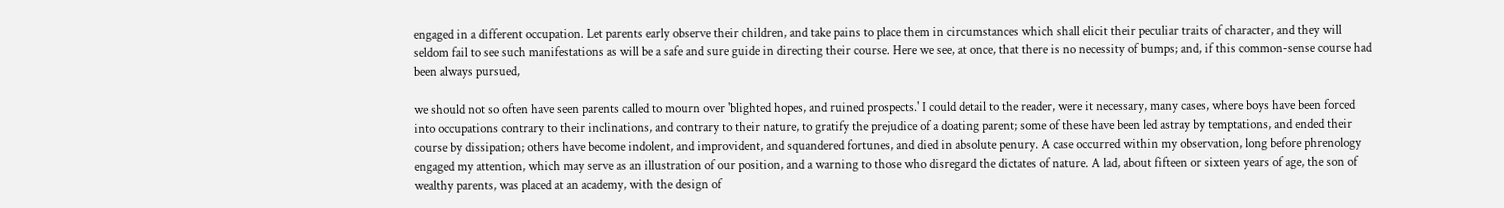engaged in a different occupation. Let parents early observe their children, and take pains to place them in circumstances which shall elicit their peculiar traits of character, and they will seldom fail to see such manifestations as will be a safe and sure guide in directing their course. Here we see, at once, that there is no necessity of bumps; and, if this common-sense course had been always pursued,

we should not so often have seen parents called to mourn over 'blighted hopes, and ruined prospects.' I could detail to the reader, were it necessary, many cases, where boys have been forced into occupations contrary to their inclinations, and contrary to their nature, to gratify the prejudice of a doating parent; some of these have been led astray by temptations, and ended their course by dissipation; others have become indolent, and improvident, and squandered fortunes, and died in absolute penury. A case occurred within my observation, long before phrenology engaged my attention, which may serve as an illustration of our position, and a warning to those who disregard the dictates of nature. A lad, about fifteen or sixteen years of age, the son of wealthy parents, was placed at an academy, with the design of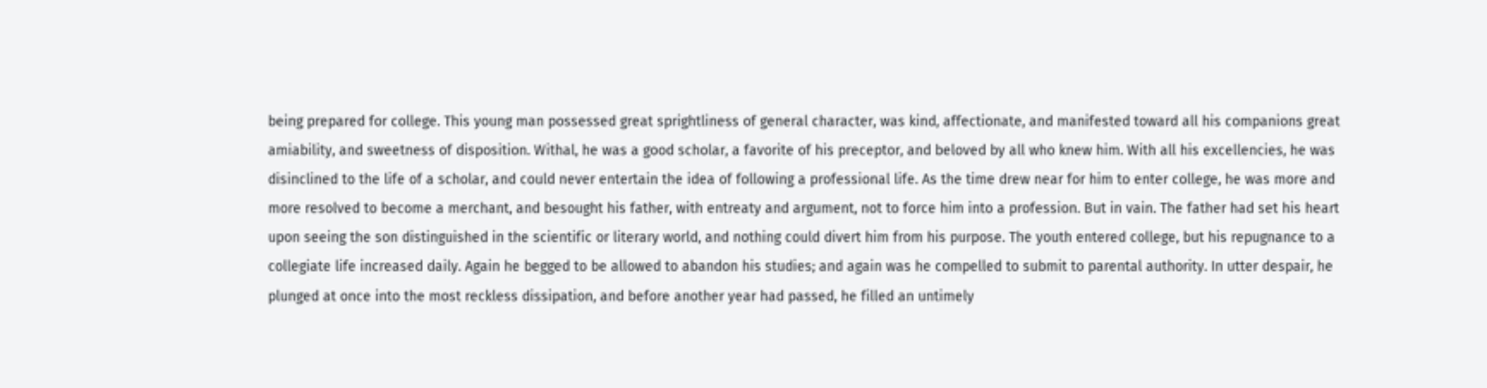being prepared for college. This young man possessed great sprightliness of general character, was kind, affectionate, and manifested toward all his companions great amiability, and sweetness of disposition. Withal, he was a good scholar, a favorite of his preceptor, and beloved by all who knew him. With all his excellencies, he was disinclined to the life of a scholar, and could never entertain the idea of following a professional life. As the time drew near for him to enter college, he was more and more resolved to become a merchant, and besought his father, with entreaty and argument, not to force him into a profession. But in vain. The father had set his heart upon seeing the son distinguished in the scientific or literary world, and nothing could divert him from his purpose. The youth entered college, but his repugnance to a collegiate life increased daily. Again he begged to be allowed to abandon his studies; and again was he compelled to submit to parental authority. In utter despair, he plunged at once into the most reckless dissipation, and before another year had passed, he filled an untimely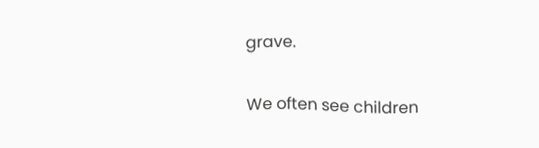grave.

We often see children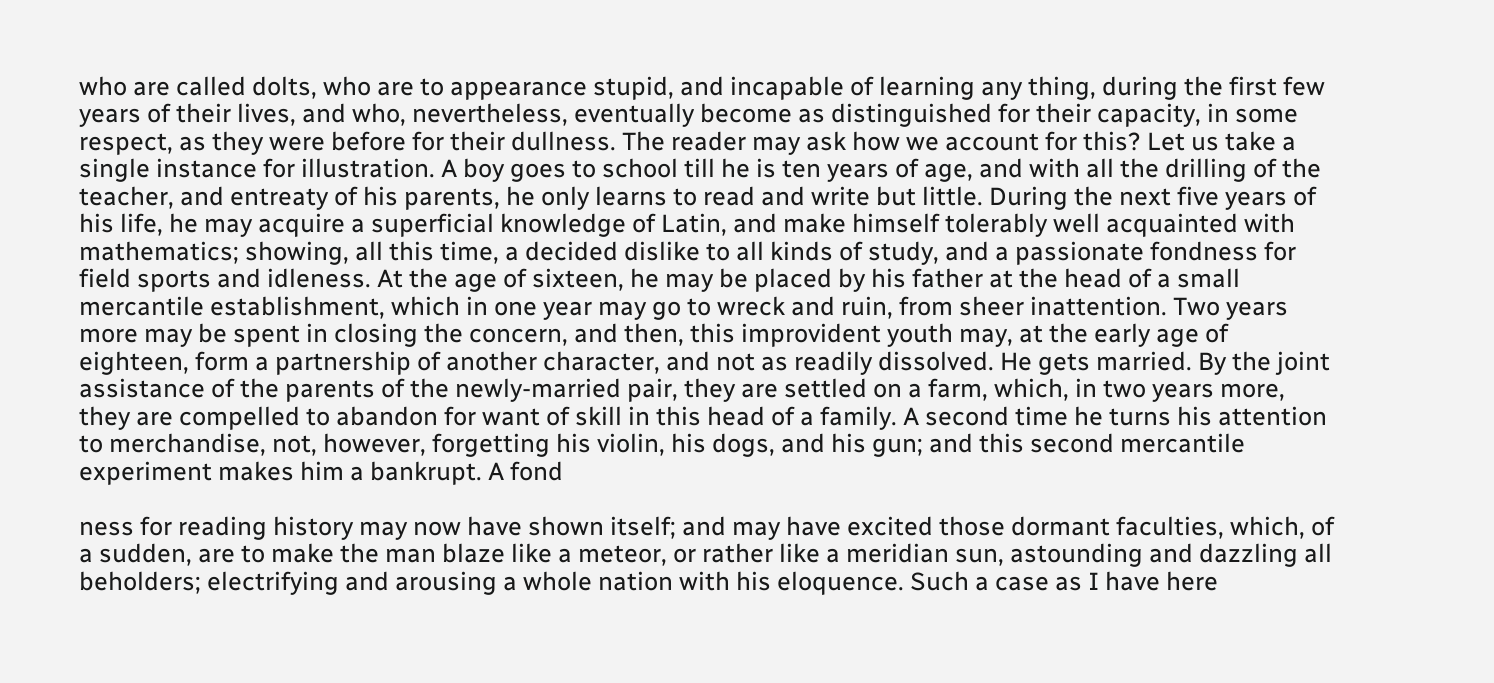who are called dolts, who are to appearance stupid, and incapable of learning any thing, during the first few years of their lives, and who, nevertheless, eventually become as distinguished for their capacity, in some respect, as they were before for their dullness. The reader may ask how we account for this? Let us take a single instance for illustration. A boy goes to school till he is ten years of age, and with all the drilling of the teacher, and entreaty of his parents, he only learns to read and write but little. During the next five years of his life, he may acquire a superficial knowledge of Latin, and make himself tolerably well acquainted with mathematics; showing, all this time, a decided dislike to all kinds of study, and a passionate fondness for field sports and idleness. At the age of sixteen, he may be placed by his father at the head of a small mercantile establishment, which in one year may go to wreck and ruin, from sheer inattention. Two years more may be spent in closing the concern, and then, this improvident youth may, at the early age of eighteen, form a partnership of another character, and not as readily dissolved. He gets married. By the joint assistance of the parents of the newly-married pair, they are settled on a farm, which, in two years more, they are compelled to abandon for want of skill in this head of a family. A second time he turns his attention to merchandise, not, however, forgetting his violin, his dogs, and his gun; and this second mercantile experiment makes him a bankrupt. A fond

ness for reading history may now have shown itself; and may have excited those dormant faculties, which, of a sudden, are to make the man blaze like a meteor, or rather like a meridian sun, astounding and dazzling all beholders; electrifying and arousing a whole nation with his eloquence. Such a case as I have here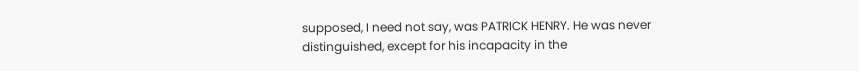supposed, I need not say, was PATRICK HENRY. He was never distinguished, except for his incapacity in the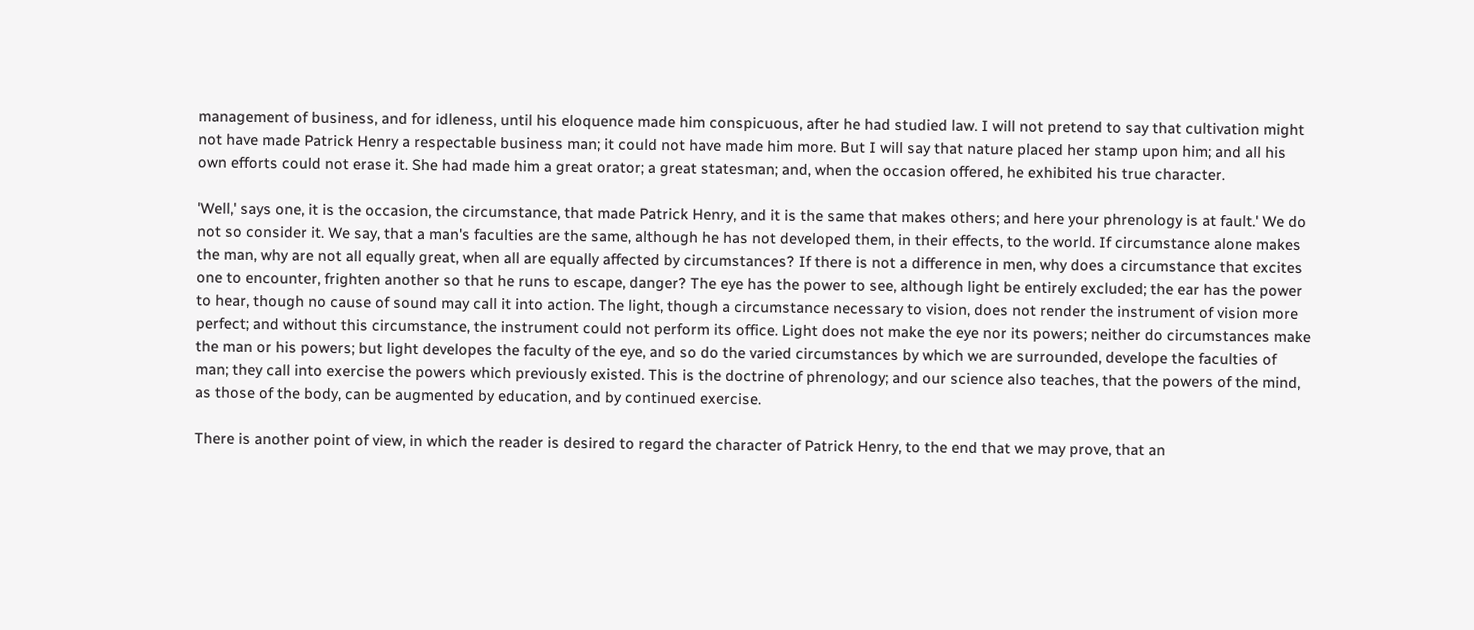management of business, and for idleness, until his eloquence made him conspicuous, after he had studied law. I will not pretend to say that cultivation might not have made Patrick Henry a respectable business man; it could not have made him more. But I will say that nature placed her stamp upon him; and all his own efforts could not erase it. She had made him a great orator; a great statesman; and, when the occasion offered, he exhibited his true character.

'Well,' says one, it is the occasion, the circumstance, that made Patrick Henry, and it is the same that makes others; and here your phrenology is at fault.' We do not so consider it. We say, that a man's faculties are the same, although he has not developed them, in their effects, to the world. If circumstance alone makes the man, why are not all equally great, when all are equally affected by circumstances? If there is not a difference in men, why does a circumstance that excites one to encounter, frighten another so that he runs to escape, danger? The eye has the power to see, although light be entirely excluded; the ear has the power to hear, though no cause of sound may call it into action. The light, though a circumstance necessary to vision, does not render the instrument of vision more perfect; and without this circumstance, the instrument could not perform its office. Light does not make the eye nor its powers; neither do circumstances make the man or his powers; but light developes the faculty of the eye, and so do the varied circumstances by which we are surrounded, develope the faculties of man; they call into exercise the powers which previously existed. This is the doctrine of phrenology; and our science also teaches, that the powers of the mind, as those of the body, can be augmented by education, and by continued exercise.

There is another point of view, in which the reader is desired to regard the character of Patrick Henry, to the end that we may prove, that an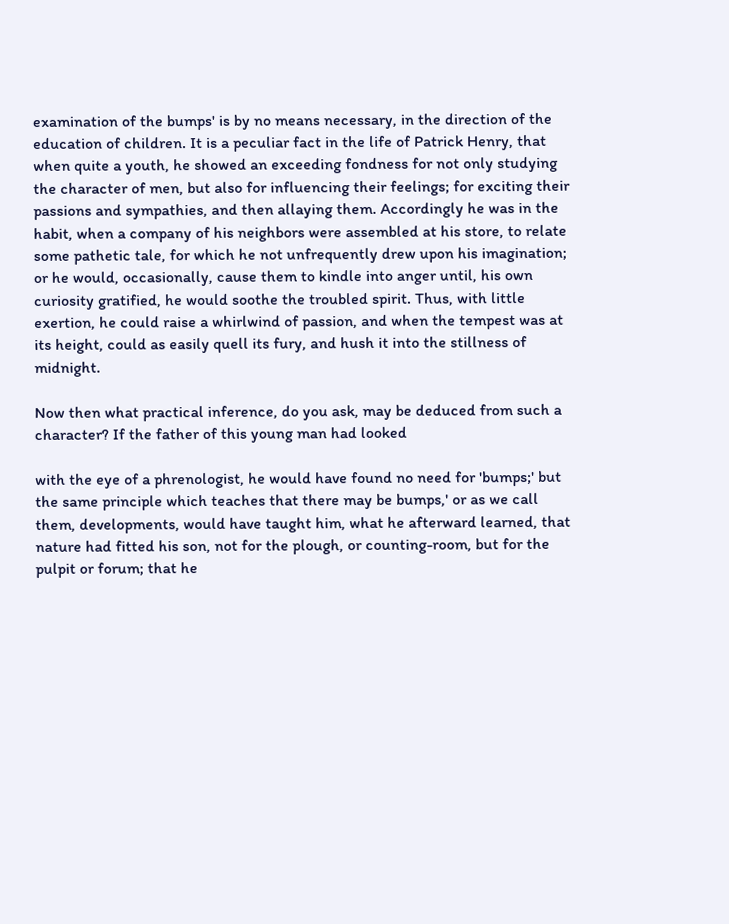examination of the bumps' is by no means necessary, in the direction of the education of children. It is a peculiar fact in the life of Patrick Henry, that when quite a youth, he showed an exceeding fondness for not only studying the character of men, but also for influencing their feelings; for exciting their passions and sympathies, and then allaying them. Accordingly he was in the habit, when a company of his neighbors were assembled at his store, to relate some pathetic tale, for which he not unfrequently drew upon his imagination; or he would, occasionally, cause them to kindle into anger until, his own curiosity gratified, he would soothe the troubled spirit. Thus, with little exertion, he could raise a whirlwind of passion, and when the tempest was at its height, could as easily quell its fury, and hush it into the stillness of midnight.

Now then what practical inference, do you ask, may be deduced from such a character? If the father of this young man had looked

with the eye of a phrenologist, he would have found no need for 'bumps;' but the same principle which teaches that there may be bumps,' or as we call them, developments, would have taught him, what he afterward learned, that nature had fitted his son, not for the plough, or counting-room, but for the pulpit or forum; that he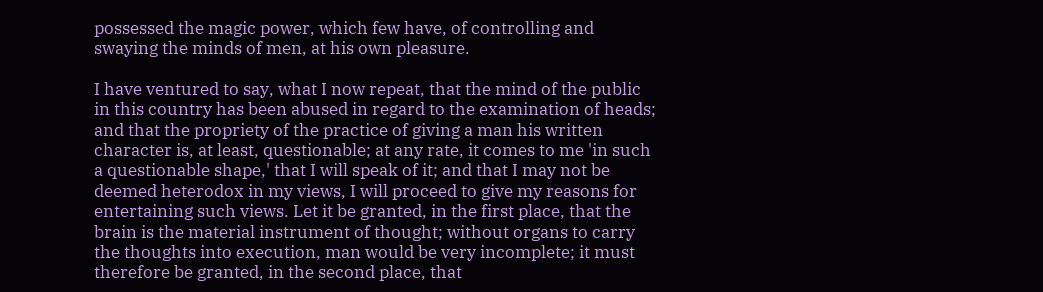possessed the magic power, which few have, of controlling and swaying the minds of men, at his own pleasure.

I have ventured to say, what I now repeat, that the mind of the public in this country has been abused in regard to the examination of heads; and that the propriety of the practice of giving a man his written character is, at least, questionable; at any rate, it comes to me 'in such a questionable shape,' that I will speak of it; and that I may not be deemed heterodox in my views, I will proceed to give my reasons for entertaining such views. Let it be granted, in the first place, that the brain is the material instrument of thought; without organs to carry the thoughts into execution, man would be very incomplete; it must therefore be granted, in the second place, that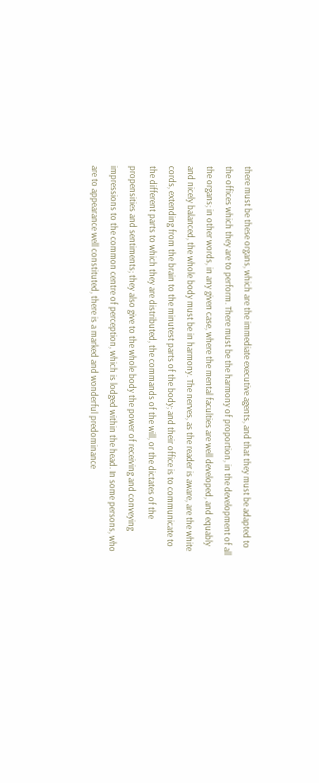there must be these organs, which are the immediate executive agents, and that they must be adapted to the offices which they are to perform. There must be the harmony of proportion, in the development of all the organs; in other words, in any given case, where the mental faculties are well developed, and equably and nicely balanced, the whole body must be in harmony. The nerves, as the reader is aware, are the white cords, extending from the brain to the minutest parts of the body; and their office is to communicate to the different parts to which they are distributed, the commands of the will, or the dictates of the propensities and sentiments; they also give to the whole body the power of receiving and conveying impressions to the common centre of perception, which is lodged within the head. In some persons, who are to appearance well constituted, there is a marked and wonderful predominance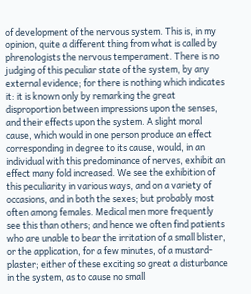of development of the nervous system. This is, in my opinion, quite a different thing from what is called by phrenologists the nervous temperament. There is no judging of this peculiar state of the system, by any external evidence; for there is nothing which indicates it: it is known only by remarking the great disproportion between impressions upon the senses, and their effects upon the system. A slight moral cause, which would in one person produce an effect corresponding in degree to its cause, would, in an individual with this predominance of nerves, exhibit an effect many fold increased. We see the exhibition of this peculiarity in various ways, and on a variety of occasions, and in both the sexes; but probably most often among females. Medical men more frequently see this than others; and hence we often find patients who are unable to bear the irritation of a small blister, or the application, for a few minutes, of a mustard-plaster; either of these exciting so great a disturbance in the system, as to cause no small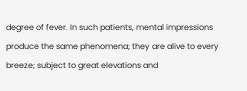degree of fever. In such patients, mental impressions produce the same phenomena; they are alive to every breeze; subject to great elevations and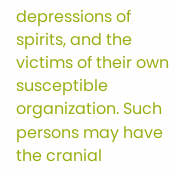depressions of spirits, and the victims of their own susceptible organization. Such persons may have the cranial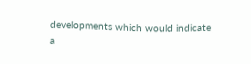developments which would indicate a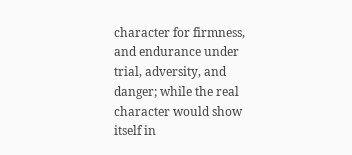character for firmness, and endurance under trial, adversity, and danger; while the real character would show itself in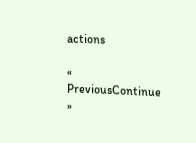actions

« PreviousContinue »